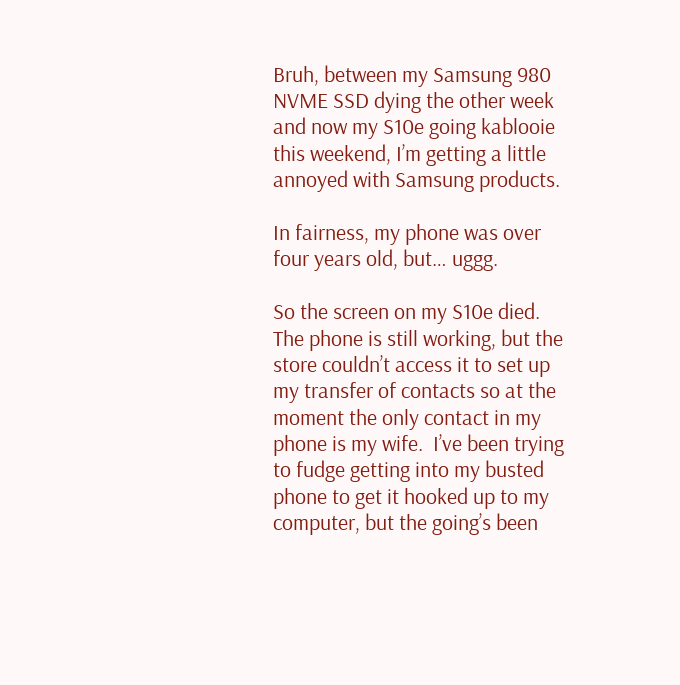Bruh, between my Samsung 980 NVME SSD dying the other week and now my S10e going kablooie this weekend, I’m getting a little annoyed with Samsung products.

In fairness, my phone was over four years old, but… uggg.

So the screen on my S10e died.  The phone is still working, but the store couldn’t access it to set up my transfer of contacts so at the moment the only contact in my phone is my wife.  I’ve been trying to fudge getting into my busted phone to get it hooked up to my computer, but the going’s been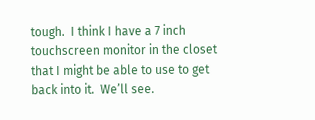tough.  I think I have a 7 inch touchscreen monitor in the closet that I might be able to use to get back into it.  We’ll see.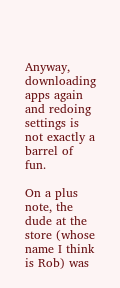Anyway, downloading apps again and redoing settings is not exactly a barrel of fun.

On a plus note, the dude at the store (whose name I think is Rob) was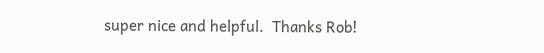super nice and helpful.  Thanks Rob!